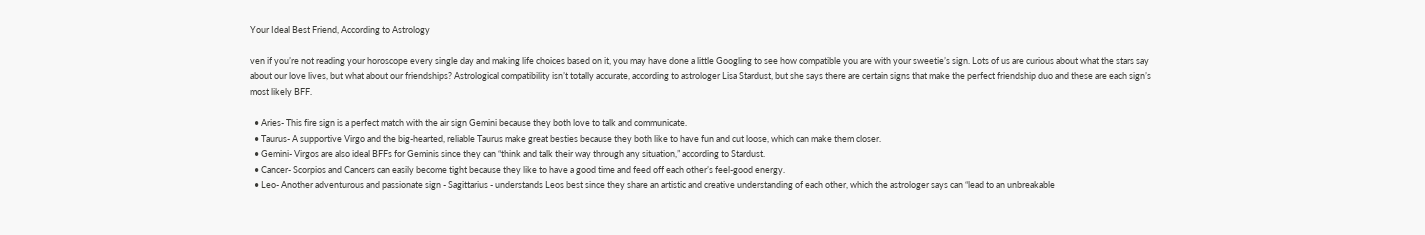Your Ideal Best Friend, According to Astrology

ven if you’re not reading your horoscope every single day and making life choices based on it, you may have done a little Googling to see how compatible you are with your sweetie’s sign. Lots of us are curious about what the stars say about our love lives, but what about our friendships? Astrological compatibility isn’t totally accurate, according to astrologer Lisa Stardust, but she says there are certain signs that make the perfect friendship duo and these are each sign’s most likely BFF.

  • Aries- This fire sign is a perfect match with the air sign Gemini because they both love to talk and communicate.
  • Taurus- A supportive Virgo and the big-hearted, reliable Taurus make great besties because they both like to have fun and cut loose, which can make them closer.
  • Gemini- Virgos are also ideal BFFs for Geminis since they can “think and talk their way through any situation,” according to Stardust.
  • Cancer- Scorpios and Cancers can easily become tight because they like to have a good time and feed off each other’s feel-good energy.
  • Leo- Another adventurous and passionate sign - Sagittarius - understands Leos best since they share an artistic and creative understanding of each other, which the astrologer says can “lead to an unbreakable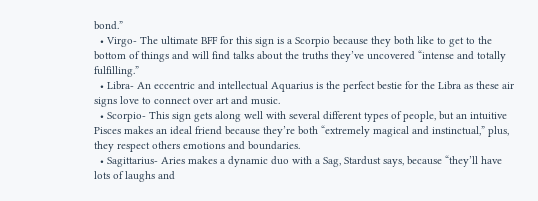bond.”
  • Virgo- The ultimate BFF for this sign is a Scorpio because they both like to get to the bottom of things and will find talks about the truths they’ve uncovered “intense and totally fulfilling.”
  • Libra- An eccentric and intellectual Aquarius is the perfect bestie for the Libra as these air signs love to connect over art and music.
  • Scorpio- This sign gets along well with several different types of people, but an intuitive Pisces makes an ideal friend because they’re both “extremely magical and instinctual,” plus, they respect others emotions and boundaries.
  • Sagittarius- Aries makes a dynamic duo with a Sag, Stardust says, because “they’ll have lots of laughs and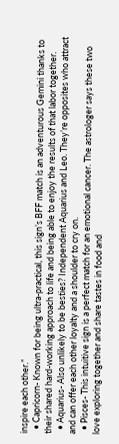inspire each other.”
  • Capricorn- Known for being ultra-practical, this sign’s BFF match is an adventurous Gemini thanks to their shared hard-working approach to life and being able to enjoy the results of that labor together.
  • Aquarius- Also unlikely to be besties? Independent Aquarius and Leo. They’re opposites who attract and can offer each other loyalty and a shoulder to cry on.
  • Pisces- This intuitive sign is a perfect match for an emotional cancer. The astrologer says these two love exploring together and share tastes in food and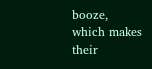booze, which makes their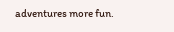adventures more fun.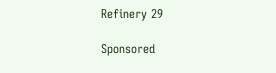Refinery 29

Sponsored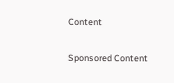Content

Sponsored Content